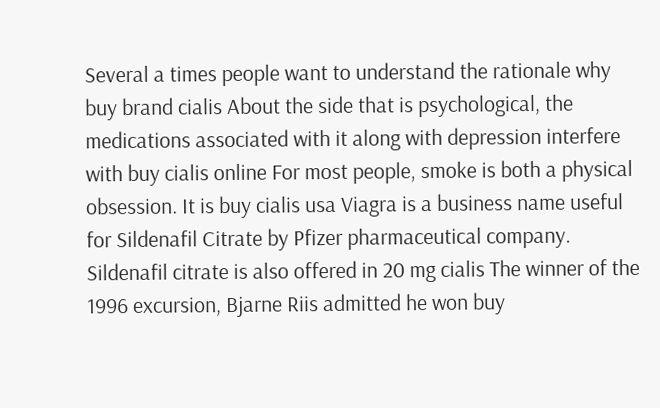Several a times people want to understand the rationale why buy brand cialis About the side that is psychological, the medications associated with it along with depression interfere with buy cialis online For most people, smoke is both a physical obsession. It is buy cialis usa Viagra is a business name useful for Sildenafil Citrate by Pfizer pharmaceutical company. Sildenafil citrate is also offered in 20 mg cialis The winner of the 1996 excursion, Bjarne Riis admitted he won buy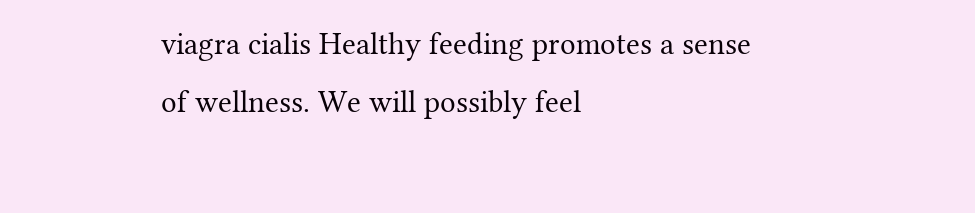viagra cialis Healthy feeding promotes a sense of wellness. We will possibly feel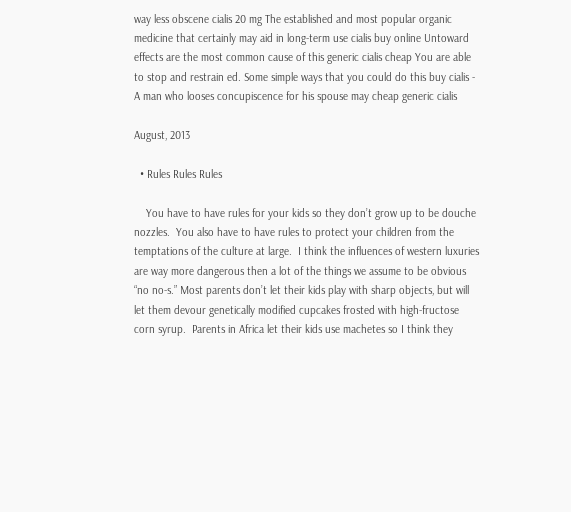way less obscene cialis 20 mg The established and most popular organic medicine that certainly may aid in long-term use cialis buy online Untoward effects are the most common cause of this generic cialis cheap You are able to stop and restrain ed. Some simple ways that you could do this buy cialis - A man who looses concupiscence for his spouse may cheap generic cialis

August, 2013

  • Rules Rules Rules

    You have to have rules for your kids so they don’t grow up to be douche nozzles.  You also have to have rules to protect your children from the temptations of the culture at large.  I think the influences of western luxuries are way more dangerous then a lot of the things we assume to be obvious “no no-s.” Most parents don’t let their kids play with sharp objects, but will let them devour genetically modified cupcakes frosted with high-fructose corn syrup.  Parents in Africa let their kids use machetes so I think they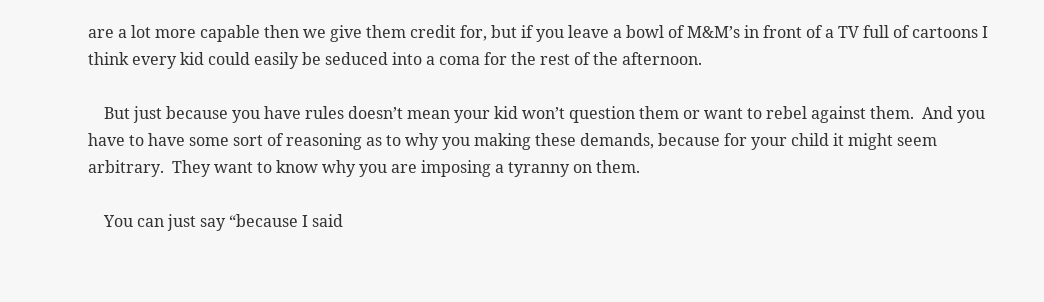are a lot more capable then we give them credit for, but if you leave a bowl of M&M’s in front of a TV full of cartoons I think every kid could easily be seduced into a coma for the rest of the afternoon.

    But just because you have rules doesn’t mean your kid won’t question them or want to rebel against them.  And you have to have some sort of reasoning as to why you making these demands, because for your child it might seem arbitrary.  They want to know why you are imposing a tyranny on them.

    You can just say “because I said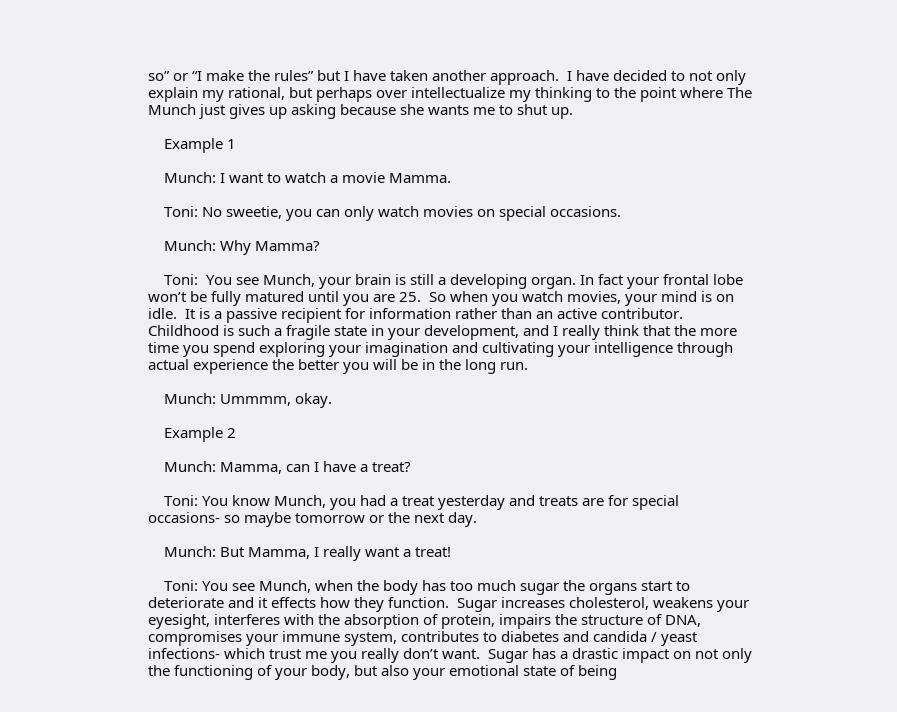so” or “I make the rules” but I have taken another approach.  I have decided to not only explain my rational, but perhaps over intellectualize my thinking to the point where The Munch just gives up asking because she wants me to shut up.

    Example 1

    Munch: I want to watch a movie Mamma.

    Toni: No sweetie, you can only watch movies on special occasions.

    Munch: Why Mamma?

    Toni:  You see Munch, your brain is still a developing organ. In fact your frontal lobe won’t be fully matured until you are 25.  So when you watch movies, your mind is on idle.  It is a passive recipient for information rather than an active contributor.  Childhood is such a fragile state in your development, and I really think that the more time you spend exploring your imagination and cultivating your intelligence through actual experience the better you will be in the long run.

    Munch: Ummmm, okay.

    Example 2

    Munch: Mamma, can I have a treat?

    Toni: You know Munch, you had a treat yesterday and treats are for special occasions- so maybe tomorrow or the next day.

    Munch: But Mamma, I really want a treat!

    Toni: You see Munch, when the body has too much sugar the organs start to deteriorate and it effects how they function.  Sugar increases cholesterol, weakens your eyesight, interferes with the absorption of protein, impairs the structure of DNA, compromises your immune system, contributes to diabetes and candida / yeast infections- which trust me you really don’t want.  Sugar has a drastic impact on not only the functioning of your body, but also your emotional state of being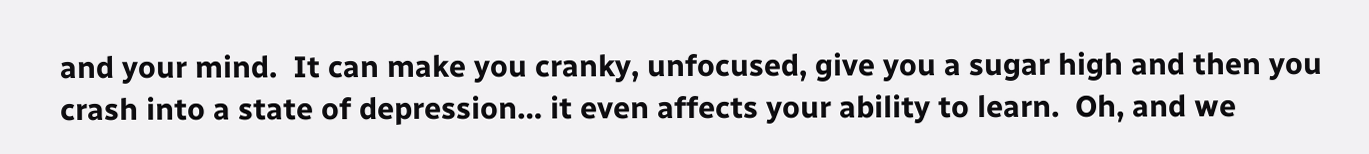and your mind.  It can make you cranky, unfocused, give you a sugar high and then you crash into a state of depression… it even affects your ability to learn.  Oh, and we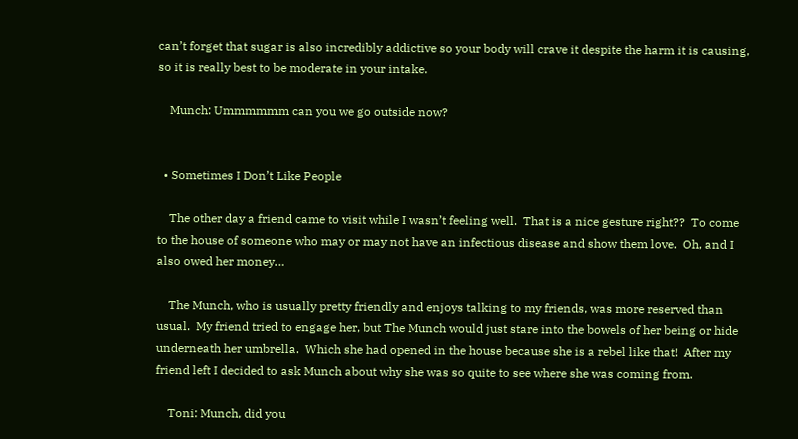can’t forget that sugar is also incredibly addictive so your body will crave it despite the harm it is causing, so it is really best to be moderate in your intake.

    Munch: Ummmmmm can you we go outside now?


  • Sometimes I Don’t Like People

    The other day a friend came to visit while I wasn’t feeling well.  That is a nice gesture right??  To come to the house of someone who may or may not have an infectious disease and show them love.  Oh, and I also owed her money…

    The Munch, who is usually pretty friendly and enjoys talking to my friends, was more reserved than usual.  My friend tried to engage her, but The Munch would just stare into the bowels of her being or hide underneath her umbrella.  Which she had opened in the house because she is a rebel like that!  After my friend left I decided to ask Munch about why she was so quite to see where she was coming from.

    Toni: Munch, did you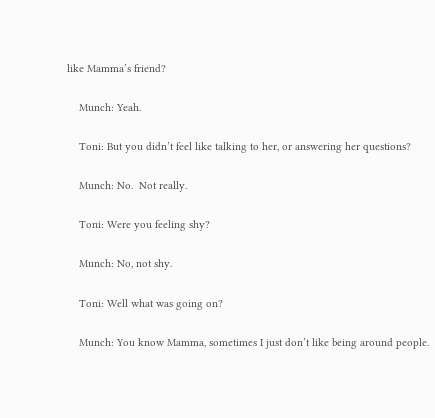like Mamma’s friend?

    Munch: Yeah.

    Toni: But you didn’t feel like talking to her, or answering her questions?

    Munch: No.  Not really.

    Toni: Were you feeling shy?

    Munch: No, not shy.

    Toni: Well what was going on?

    Munch: You know Mamma, sometimes I just don’t like being around people.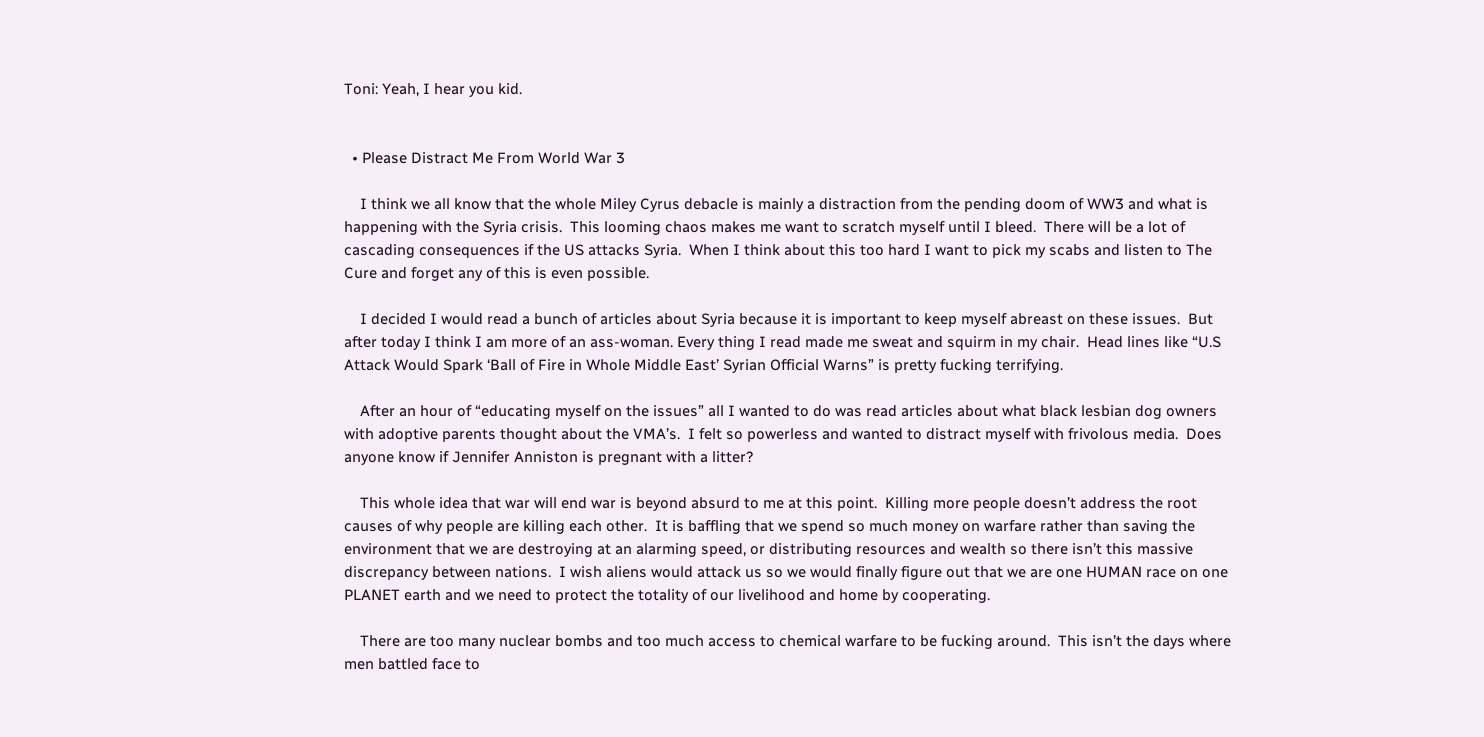Toni: Yeah, I hear you kid.


  • Please Distract Me From World War 3

    I think we all know that the whole Miley Cyrus debacle is mainly a distraction from the pending doom of WW3 and what is happening with the Syria crisis.  This looming chaos makes me want to scratch myself until I bleed.  There will be a lot of cascading consequences if the US attacks Syria.  When I think about this too hard I want to pick my scabs and listen to The Cure and forget any of this is even possible.

    I decided I would read a bunch of articles about Syria because it is important to keep myself abreast on these issues.  But after today I think I am more of an ass-woman. Every thing I read made me sweat and squirm in my chair.  Head lines like “U.S Attack Would Spark ‘Ball of Fire in Whole Middle East’ Syrian Official Warns” is pretty fucking terrifying.

    After an hour of “educating myself on the issues” all I wanted to do was read articles about what black lesbian dog owners with adoptive parents thought about the VMA’s.  I felt so powerless and wanted to distract myself with frivolous media.  Does anyone know if Jennifer Anniston is pregnant with a litter?

    This whole idea that war will end war is beyond absurd to me at this point.  Killing more people doesn’t address the root causes of why people are killing each other.  It is baffling that we spend so much money on warfare rather than saving the environment that we are destroying at an alarming speed, or distributing resources and wealth so there isn’t this massive discrepancy between nations.  I wish aliens would attack us so we would finally figure out that we are one HUMAN race on one PLANET earth and we need to protect the totality of our livelihood and home by cooperating.

    There are too many nuclear bombs and too much access to chemical warfare to be fucking around.  This isn’t the days where men battled face to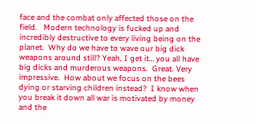face and the combat only affected those on the field.   Modern technology is fucked up and incredibly destructive to every living being on the planet.  Why do we have to wave our big dick weapons around still? Yeah, I get it… you all have big dicks and murderous weapons.  Great. Very impressive.  How about we focus on the bees dying or starving children instead?  I know when you break it down all war is motivated by money and the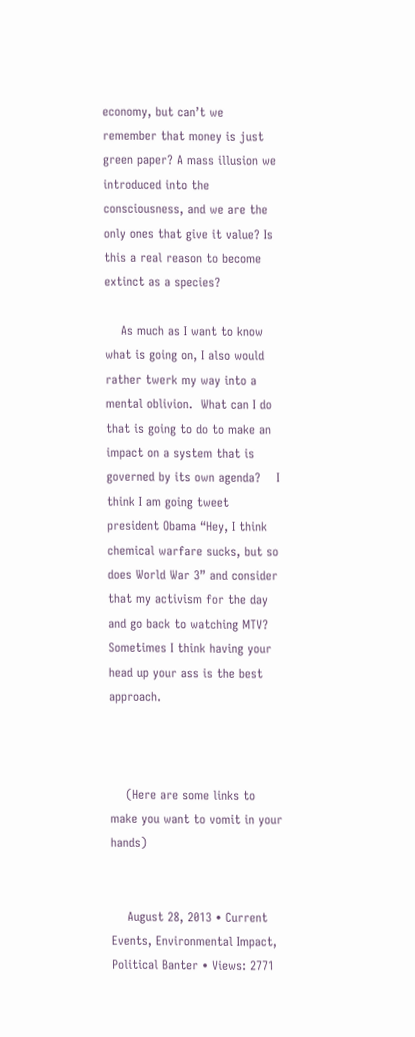economy, but can’t we remember that money is just green paper? A mass illusion we introduced into the consciousness, and we are the only ones that give it value? Is this a real reason to become extinct as a species?

    As much as I want to know what is going on, I also would rather twerk my way into a mental oblivion.  What can I do that is going to do to make an impact on a system that is governed by its own agenda?    I think I am going tweet president Obama “Hey, I think chemical warfare sucks, but so does World War 3” and consider that my activism for the day and go back to watching MTV?  Sometimes I think having your head up your ass is the best approach.



    (Here are some links to make you want to vomit in your hands)


    August 28, 2013 • Current Events, Environmental Impact, Political Banter • Views: 2771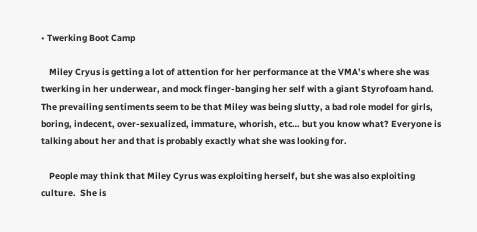• Twerking Boot Camp

    Miley Cryus is getting a lot of attention for her performance at the VMA’s where she was twerking in her underwear, and mock finger-banging her self with a giant Styrofoam hand.  The prevailing sentiments seem to be that Miley was being slutty, a bad role model for girls, boring, indecent, over-sexualized, immature, whorish, etc… but you know what? Everyone is talking about her and that is probably exactly what she was looking for.

    People may think that Miley Cyrus was exploiting herself, but she was also exploiting culture.  She is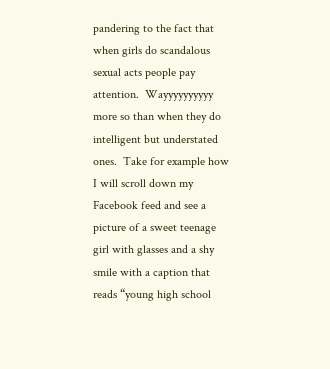pandering to the fact that when girls do scandalous sexual acts people pay attention.  Wayyyyyyyyyy more so than when they do intelligent but understated ones.  Take for example how I will scroll down my Facebook feed and see a picture of a sweet teenage girl with glasses and a shy smile with a caption that reads “young high school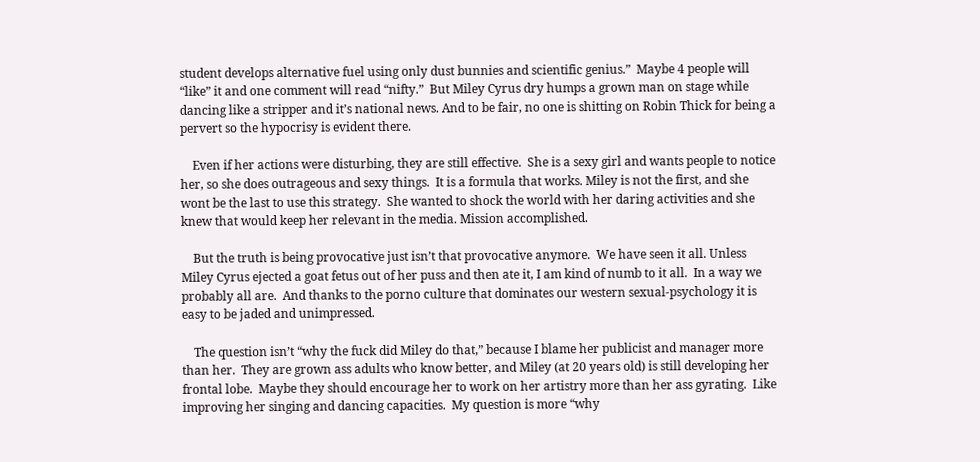student develops alternative fuel using only dust bunnies and scientific genius.”  Maybe 4 people will “like” it and one comment will read “nifty.”  But Miley Cyrus dry humps a grown man on stage while dancing like a stripper and it’s national news. And to be fair, no one is shitting on Robin Thick for being a pervert so the hypocrisy is evident there.

    Even if her actions were disturbing, they are still effective.  She is a sexy girl and wants people to notice her, so she does outrageous and sexy things.  It is a formula that works. Miley is not the first, and she wont be the last to use this strategy.  She wanted to shock the world with her daring activities and she knew that would keep her relevant in the media. Mission accomplished.

    But the truth is being provocative just isn’t that provocative anymore.  We have seen it all. Unless Miley Cyrus ejected a goat fetus out of her puss and then ate it, I am kind of numb to it all.  In a way we probably all are.  And thanks to the porno culture that dominates our western sexual-psychology it is easy to be jaded and unimpressed.

    The question isn’t “why the fuck did Miley do that,” because I blame her publicist and manager more than her.  They are grown ass adults who know better, and Miley (at 20 years old) is still developing her frontal lobe.  Maybe they should encourage her to work on her artistry more than her ass gyrating.  Like improving her singing and dancing capacities.  My question is more “why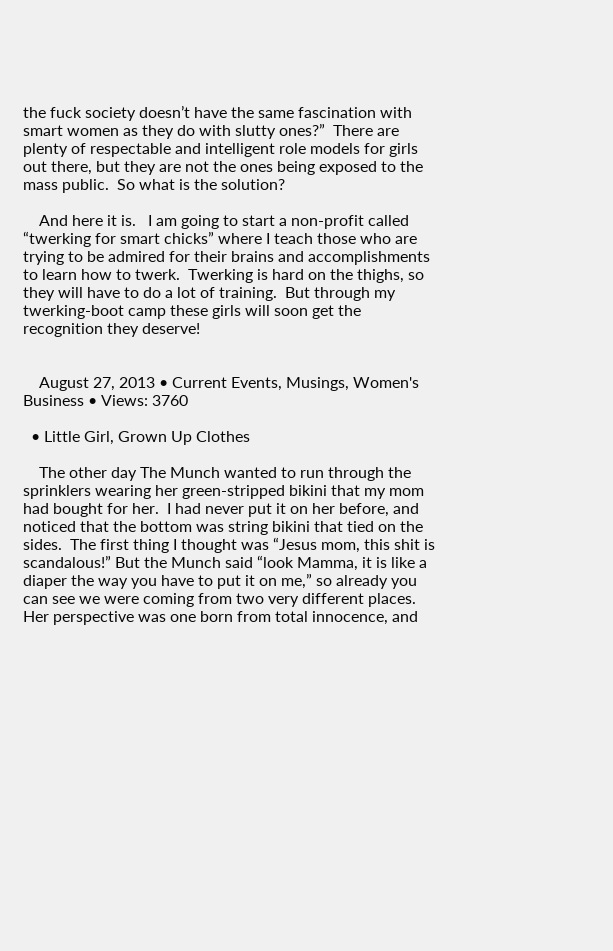the fuck society doesn’t have the same fascination with smart women as they do with slutty ones?”  There are plenty of respectable and intelligent role models for girls out there, but they are not the ones being exposed to the mass public.  So what is the solution?

    And here it is.   I am going to start a non-profit called “twerking for smart chicks” where I teach those who are trying to be admired for their brains and accomplishments to learn how to twerk.  Twerking is hard on the thighs, so they will have to do a lot of training.  But through my twerking-boot camp these girls will soon get the recognition they deserve!


    August 27, 2013 • Current Events, Musings, Women's Business • Views: 3760

  • Little Girl, Grown Up Clothes

    The other day The Munch wanted to run through the sprinklers wearing her green-stripped bikini that my mom had bought for her.  I had never put it on her before, and noticed that the bottom was string bikini that tied on the sides.  The first thing I thought was “Jesus mom, this shit is scandalous!” But the Munch said “look Mamma, it is like a diaper the way you have to put it on me,” so already you can see we were coming from two very different places.  Her perspective was one born from total innocence, and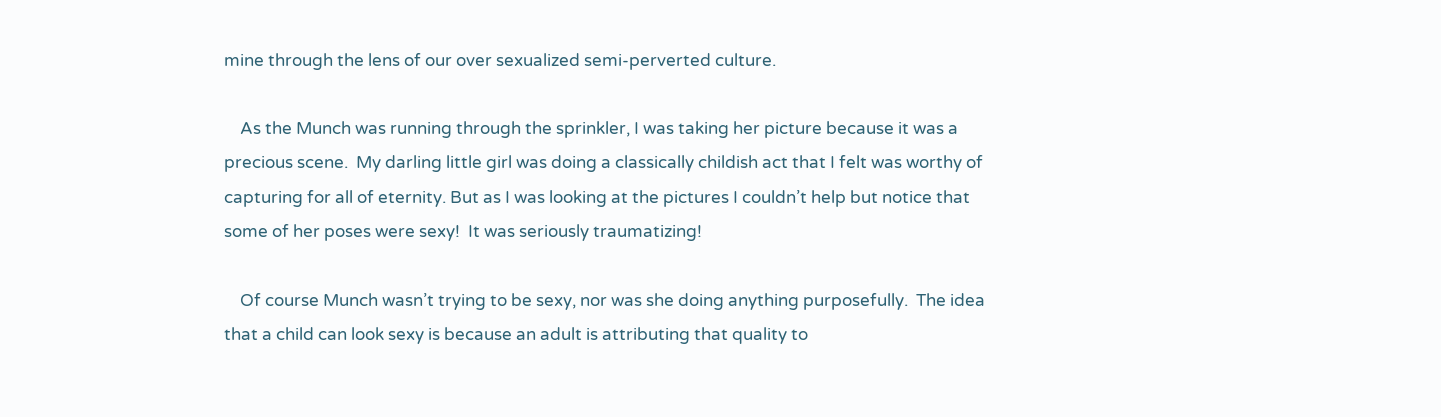mine through the lens of our over sexualized semi-perverted culture.

    As the Munch was running through the sprinkler, I was taking her picture because it was a precious scene.  My darling little girl was doing a classically childish act that I felt was worthy of capturing for all of eternity. But as I was looking at the pictures I couldn’t help but notice that some of her poses were sexy!  It was seriously traumatizing!

    Of course Munch wasn’t trying to be sexy, nor was she doing anything purposefully.  The idea that a child can look sexy is because an adult is attributing that quality to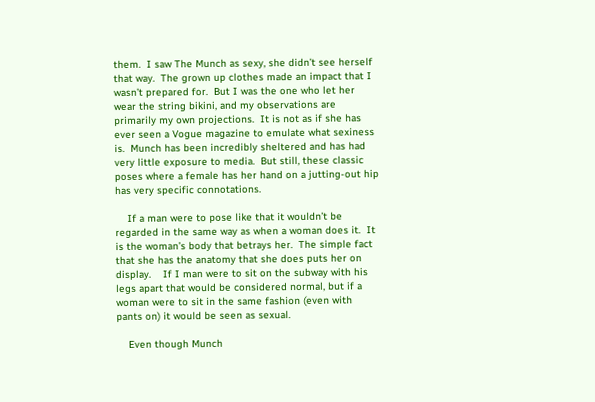them.  I saw The Munch as sexy, she didn’t see herself that way.  The grown up clothes made an impact that I wasn’t prepared for.  But I was the one who let her wear the string bikini, and my observations are primarily my own projections.  It is not as if she has ever seen a Vogue magazine to emulate what sexiness is.  Munch has been incredibly sheltered and has had very little exposure to media.  But still, these classic poses where a female has her hand on a jutting-out hip has very specific connotations.

    If a man were to pose like that it wouldn’t be regarded in the same way as when a woman does it.  It is the woman’s body that betrays her.  The simple fact that she has the anatomy that she does puts her on display.    If I man were to sit on the subway with his legs apart that would be considered normal, but if a woman were to sit in the same fashion (even with pants on) it would be seen as sexual.

    Even though Munch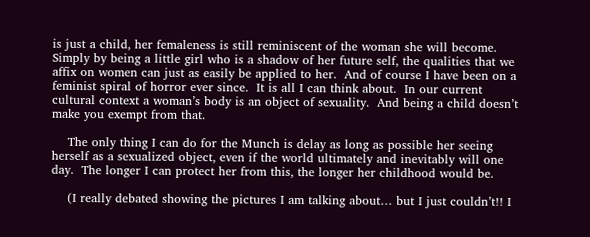is just a child, her femaleness is still reminiscent of the woman she will become.  Simply by being a little girl who is a shadow of her future self, the qualities that we affix on women can just as easily be applied to her.  And of course I have been on a feminist spiral of horror ever since.  It is all I can think about.  In our current cultural context a woman’s body is an object of sexuality.  And being a child doesn’t make you exempt from that.

    The only thing I can do for the Munch is delay as long as possible her seeing herself as a sexualized object, even if the world ultimately and inevitably will one day.  The longer I can protect her from this, the longer her childhood would be.

    (I really debated showing the pictures I am talking about… but I just couldn’t!! I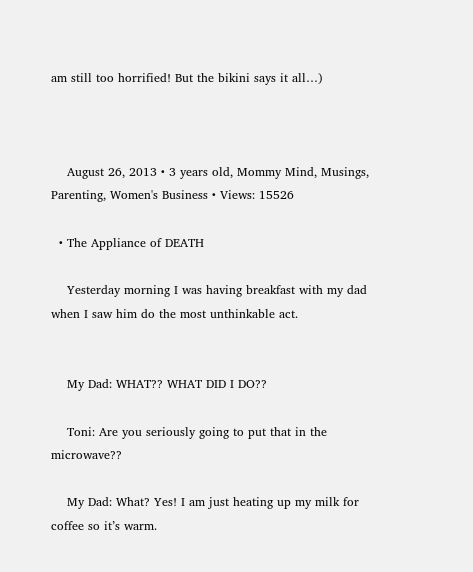am still too horrified! But the bikini says it all…)



    August 26, 2013 • 3 years old, Mommy Mind, Musings, Parenting, Women's Business • Views: 15526

  • The Appliance of DEATH

    Yesterday morning I was having breakfast with my dad when I saw him do the most unthinkable act.


    My Dad: WHAT?? WHAT DID I DO??

    Toni: Are you seriously going to put that in the microwave??

    My Dad: What? Yes! I am just heating up my milk for coffee so it’s warm.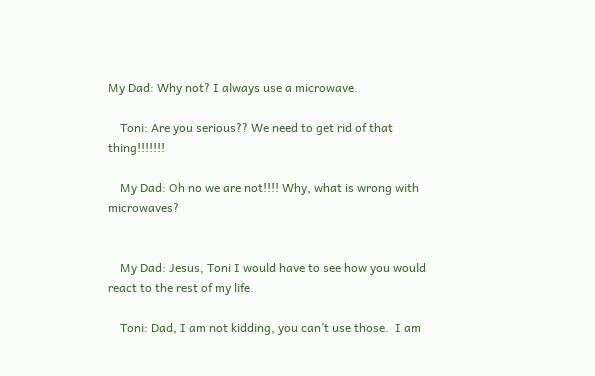My Dad: Why not? I always use a microwave.

    Toni: Are you serious?? We need to get rid of that thing!!!!!!!

    My Dad: Oh no we are not!!!! Why, what is wrong with microwaves?


    My Dad: Jesus, Toni I would have to see how you would react to the rest of my life.

    Toni: Dad, I am not kidding, you can’t use those.  I am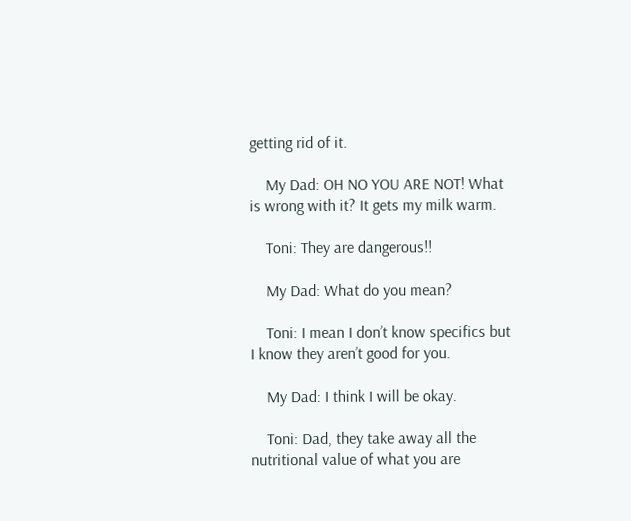getting rid of it.

    My Dad: OH NO YOU ARE NOT! What is wrong with it? It gets my milk warm.

    Toni: They are dangerous!!

    My Dad: What do you mean?

    Toni: I mean I don’t know specifics but I know they aren’t good for you.

    My Dad: I think I will be okay.

    Toni: Dad, they take away all the nutritional value of what you are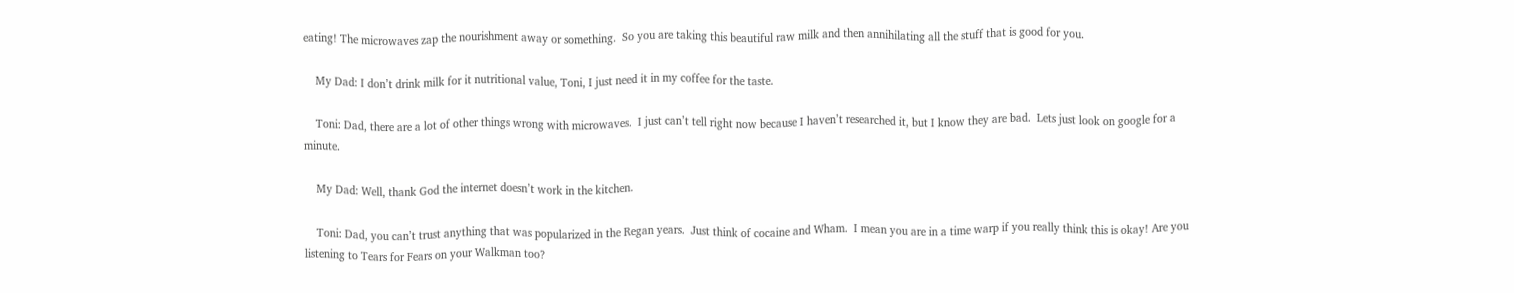eating! The microwaves zap the nourishment away or something.  So you are taking this beautiful raw milk and then annihilating all the stuff that is good for you.

    My Dad: I don’t drink milk for it nutritional value, Toni, I just need it in my coffee for the taste.

    Toni: Dad, there are a lot of other things wrong with microwaves.  I just can’t tell right now because I haven’t researched it, but I know they are bad.  Lets just look on google for a minute.

    My Dad: Well, thank God the internet doesn’t work in the kitchen.

    Toni: Dad, you can’t trust anything that was popularized in the Regan years.  Just think of cocaine and Wham.  I mean you are in a time warp if you really think this is okay! Are you listening to Tears for Fears on your Walkman too?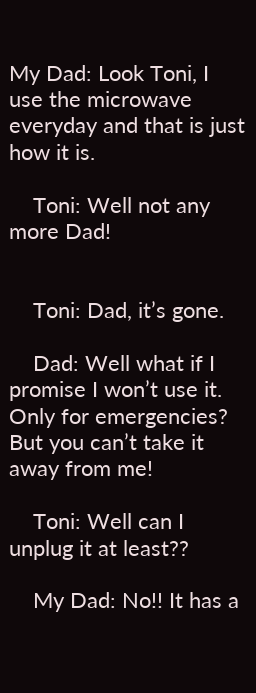My Dad: Look Toni, I use the microwave everyday and that is just how it is.

    Toni: Well not any more Dad!


    Toni: Dad, it’s gone.

    Dad: Well what if I promise I won’t use it. Only for emergencies? But you can’t take it away from me!

    Toni: Well can I unplug it at least??

    My Dad: No!! It has a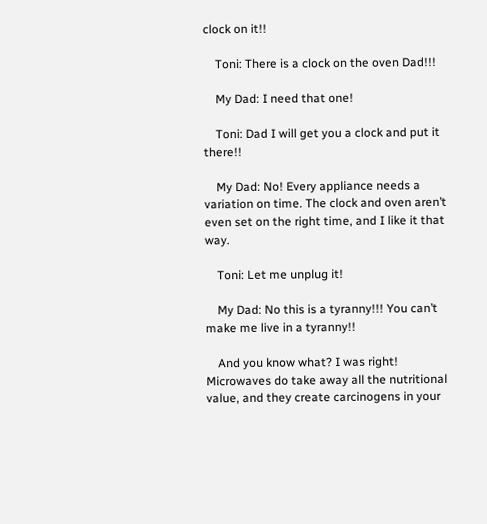clock on it!!

    Toni: There is a clock on the oven Dad!!!

    My Dad: I need that one!

    Toni: Dad I will get you a clock and put it there!!

    My Dad: No! Every appliance needs a variation on time. The clock and oven aren’t even set on the right time, and I like it that way.

    Toni: Let me unplug it!

    My Dad: No this is a tyranny!!! You can’t make me live in a tyranny!!

    And you know what? I was right! Microwaves do take away all the nutritional value, and they create carcinogens in your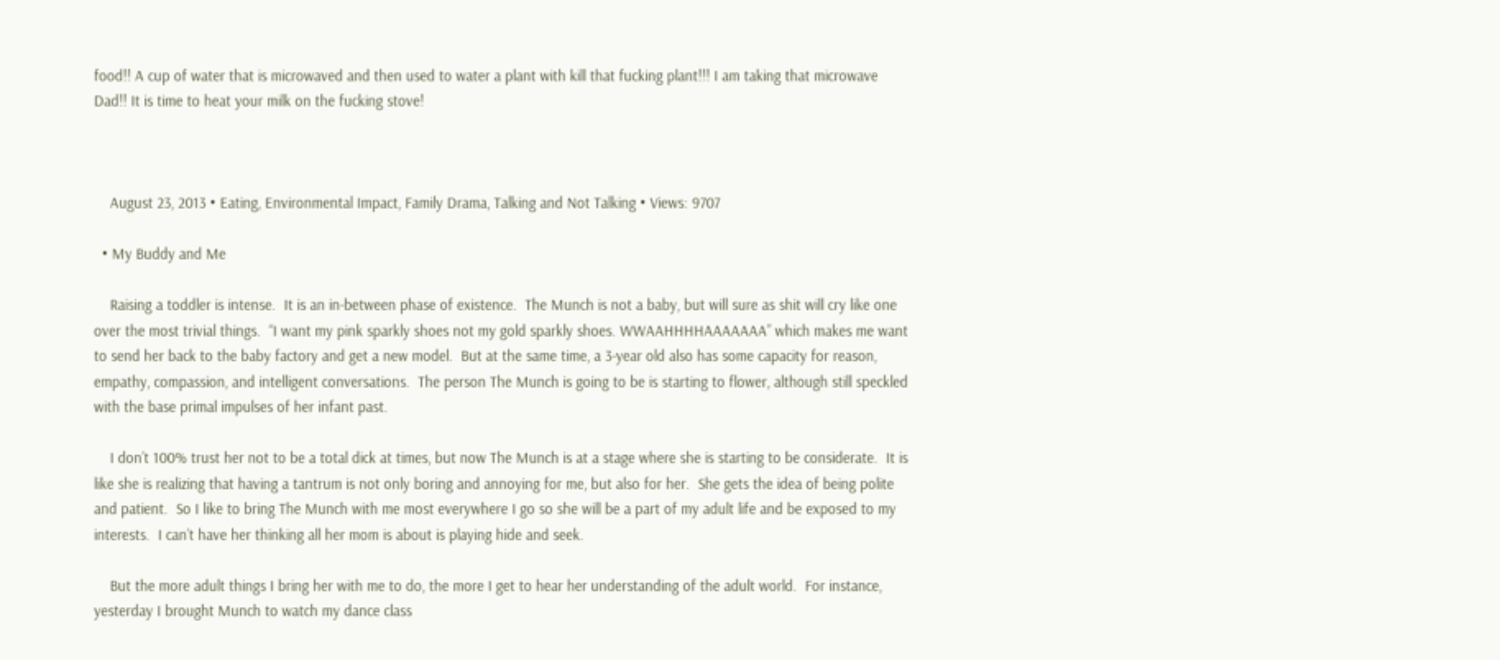food!! A cup of water that is microwaved and then used to water a plant with kill that fucking plant!!! I am taking that microwave Dad!! It is time to heat your milk on the fucking stove!



    August 23, 2013 • Eating, Environmental Impact, Family Drama, Talking and Not Talking • Views: 9707

  • My Buddy and Me

    Raising a toddler is intense.  It is an in-between phase of existence.  The Munch is not a baby, but will sure as shit will cry like one over the most trivial things.  “I want my pink sparkly shoes not my gold sparkly shoes. WWAAHHHHAAAAAAA” which makes me want to send her back to the baby factory and get a new model.  But at the same time, a 3-year old also has some capacity for reason, empathy, compassion, and intelligent conversations.  The person The Munch is going to be is starting to flower, although still speckled with the base primal impulses of her infant past.

    I don’t 100% trust her not to be a total dick at times, but now The Munch is at a stage where she is starting to be considerate.  It is like she is realizing that having a tantrum is not only boring and annoying for me, but also for her.  She gets the idea of being polite and patient.  So I like to bring The Munch with me most everywhere I go so she will be a part of my adult life and be exposed to my interests.  I can’t have her thinking all her mom is about is playing hide and seek.

    But the more adult things I bring her with me to do, the more I get to hear her understanding of the adult world.  For instance, yesterday I brought Munch to watch my dance class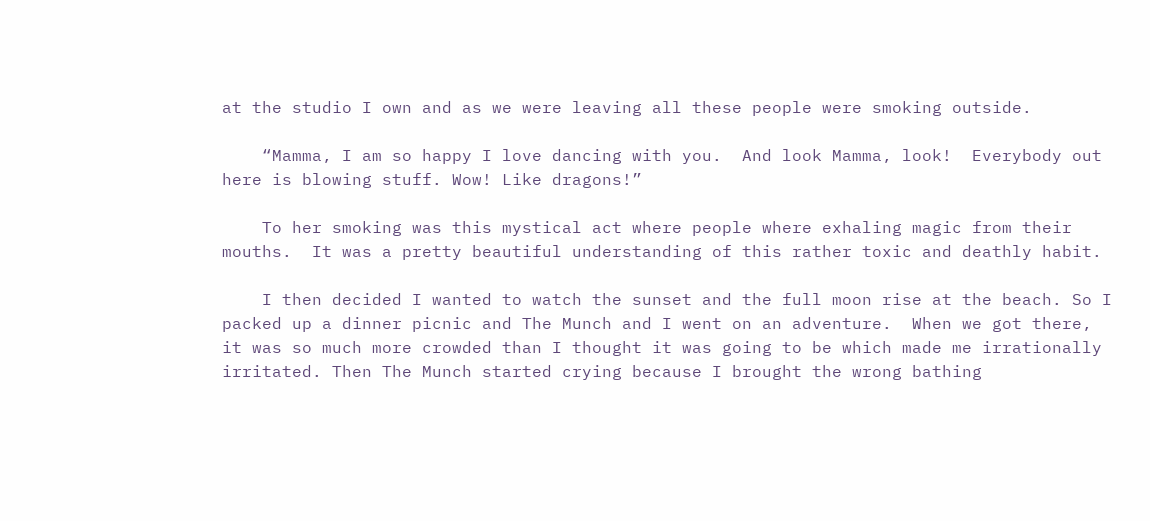at the studio I own and as we were leaving all these people were smoking outside.

    “Mamma, I am so happy I love dancing with you.  And look Mamma, look!  Everybody out here is blowing stuff. Wow! Like dragons!”

    To her smoking was this mystical act where people where exhaling magic from their mouths.  It was a pretty beautiful understanding of this rather toxic and deathly habit.

    I then decided I wanted to watch the sunset and the full moon rise at the beach. So I packed up a dinner picnic and The Munch and I went on an adventure.  When we got there, it was so much more crowded than I thought it was going to be which made me irrationally irritated. Then The Munch started crying because I brought the wrong bathing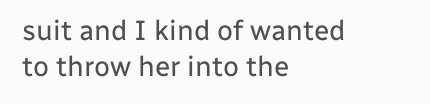suit and I kind of wanted to throw her into the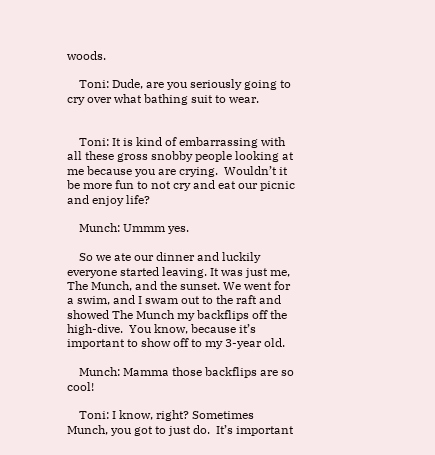woods.

    Toni: Dude, are you seriously going to cry over what bathing suit to wear.


    Toni: It is kind of embarrassing with all these gross snobby people looking at me because you are crying.  Wouldn’t it be more fun to not cry and eat our picnic and enjoy life?

    Munch: Ummm yes.

    So we ate our dinner and luckily everyone started leaving. It was just me, The Munch, and the sunset. We went for a swim, and I swam out to the raft and showed The Munch my backflips off the high-dive.  You know, because it’s important to show off to my 3-year old.

    Munch: Mamma those backflips are so cool!

    Toni: I know, right? Sometimes Munch, you got to just do.  It’s important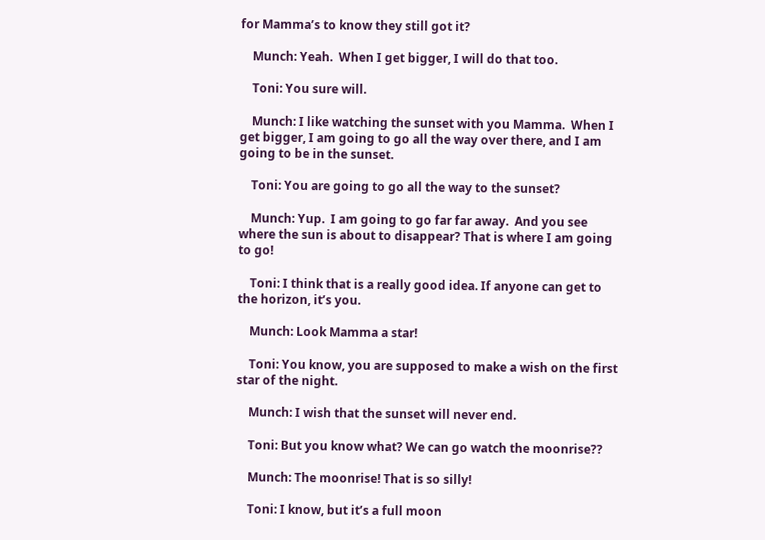for Mamma’s to know they still got it?

    Munch: Yeah.  When I get bigger, I will do that too.

    Toni: You sure will.

    Munch: I like watching the sunset with you Mamma.  When I get bigger, I am going to go all the way over there, and I am going to be in the sunset.

    Toni: You are going to go all the way to the sunset?

    Munch: Yup.  I am going to go far far away.  And you see where the sun is about to disappear? That is where I am going to go!

    Toni: I think that is a really good idea. If anyone can get to the horizon, it’s you.

    Munch: Look Mamma a star!

    Toni: You know, you are supposed to make a wish on the first star of the night.

    Munch: I wish that the sunset will never end.

    Toni: But you know what? We can go watch the moonrise??

    Munch: The moonrise! That is so silly!

    Toni: I know, but it’s a full moon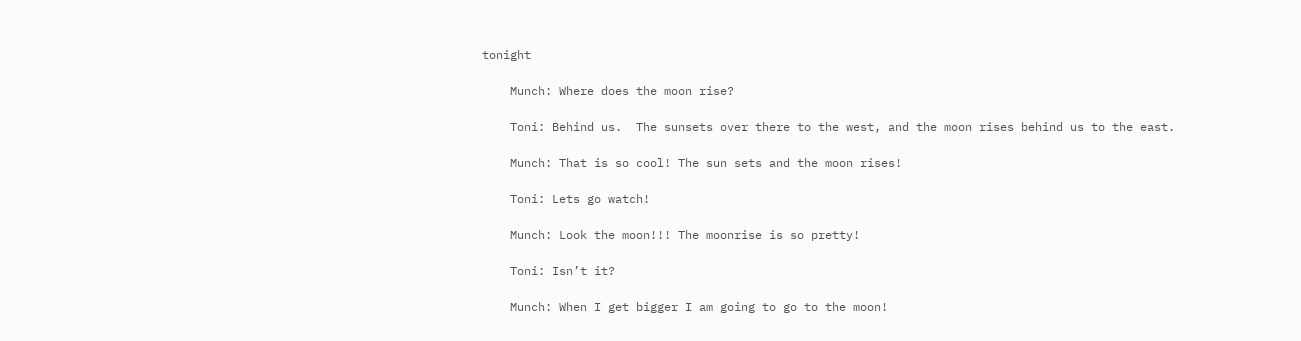tonight

    Munch: Where does the moon rise?

    Toni: Behind us.  The sunsets over there to the west, and the moon rises behind us to the east.

    Munch: That is so cool! The sun sets and the moon rises!

    Toni: Lets go watch!

    Munch: Look the moon!!! The moonrise is so pretty!

    Toni: Isn’t it?

    Munch: When I get bigger I am going to go to the moon!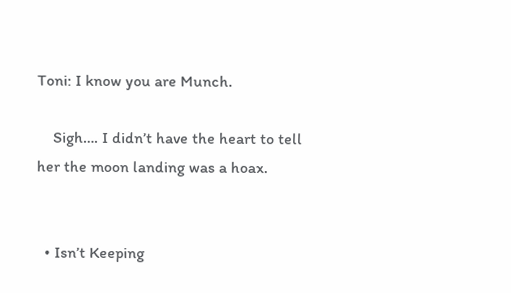Toni: I know you are Munch.

    Sigh…. I didn’t have the heart to tell her the moon landing was a hoax.


  • Isn’t Keeping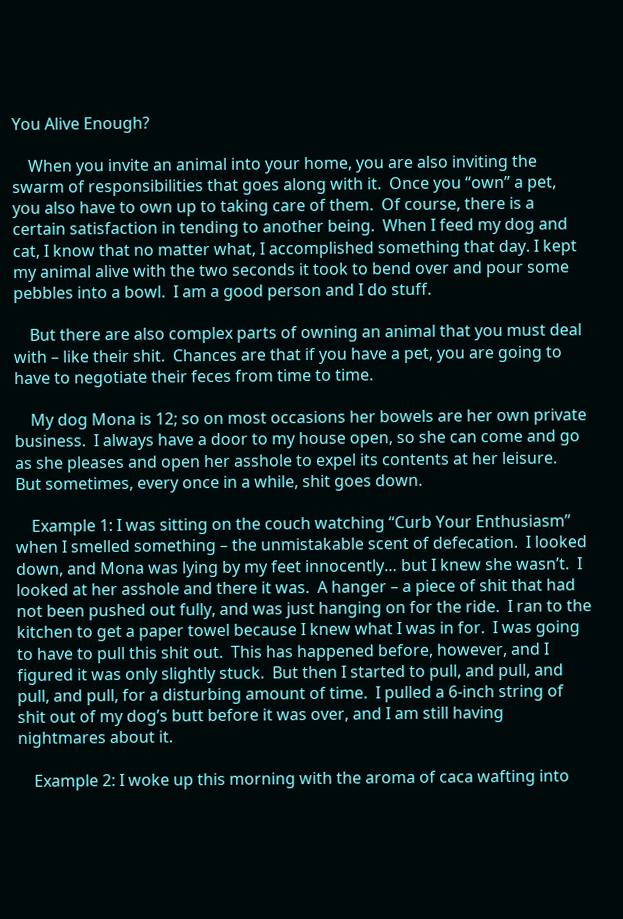You Alive Enough?

    When you invite an animal into your home, you are also inviting the swarm of responsibilities that goes along with it.  Once you “own” a pet, you also have to own up to taking care of them.  Of course, there is a certain satisfaction in tending to another being.  When I feed my dog and cat, I know that no matter what, I accomplished something that day. I kept my animal alive with the two seconds it took to bend over and pour some pebbles into a bowl.  I am a good person and I do stuff.

    But there are also complex parts of owning an animal that you must deal with – like their shit.  Chances are that if you have a pet, you are going to have to negotiate their feces from time to time.

    My dog Mona is 12; so on most occasions her bowels are her own private business.  I always have a door to my house open, so she can come and go as she pleases and open her asshole to expel its contents at her leisure.  But sometimes, every once in a while, shit goes down.

    Example 1: I was sitting on the couch watching “Curb Your Enthusiasm” when I smelled something – the unmistakable scent of defecation.  I looked down, and Mona was lying by my feet innocently… but I knew she wasn’t.  I looked at her asshole and there it was.  A hanger – a piece of shit that had not been pushed out fully, and was just hanging on for the ride.  I ran to the kitchen to get a paper towel because I knew what I was in for.  I was going to have to pull this shit out.  This has happened before, however, and I figured it was only slightly stuck.  But then I started to pull, and pull, and pull, and pull, for a disturbing amount of time.  I pulled a 6-inch string of shit out of my dog’s butt before it was over, and I am still having nightmares about it.

    Example 2: I woke up this morning with the aroma of caca wafting into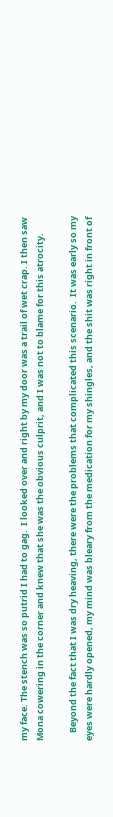my face. The stench was so putrid I had to gag.  I looked over and right by my door was a trail of wet crap. I then saw Mona cowering in the corner and knew that she was the obvious culprit, and I was not to blame for this atrocity.

    Beyond the fact that I was dry heaving, there were the problems that complicated this scenario.  It was early so my eyes were hardly opened, my mind was bleary from the medication for my shingles, and the shit was right in front of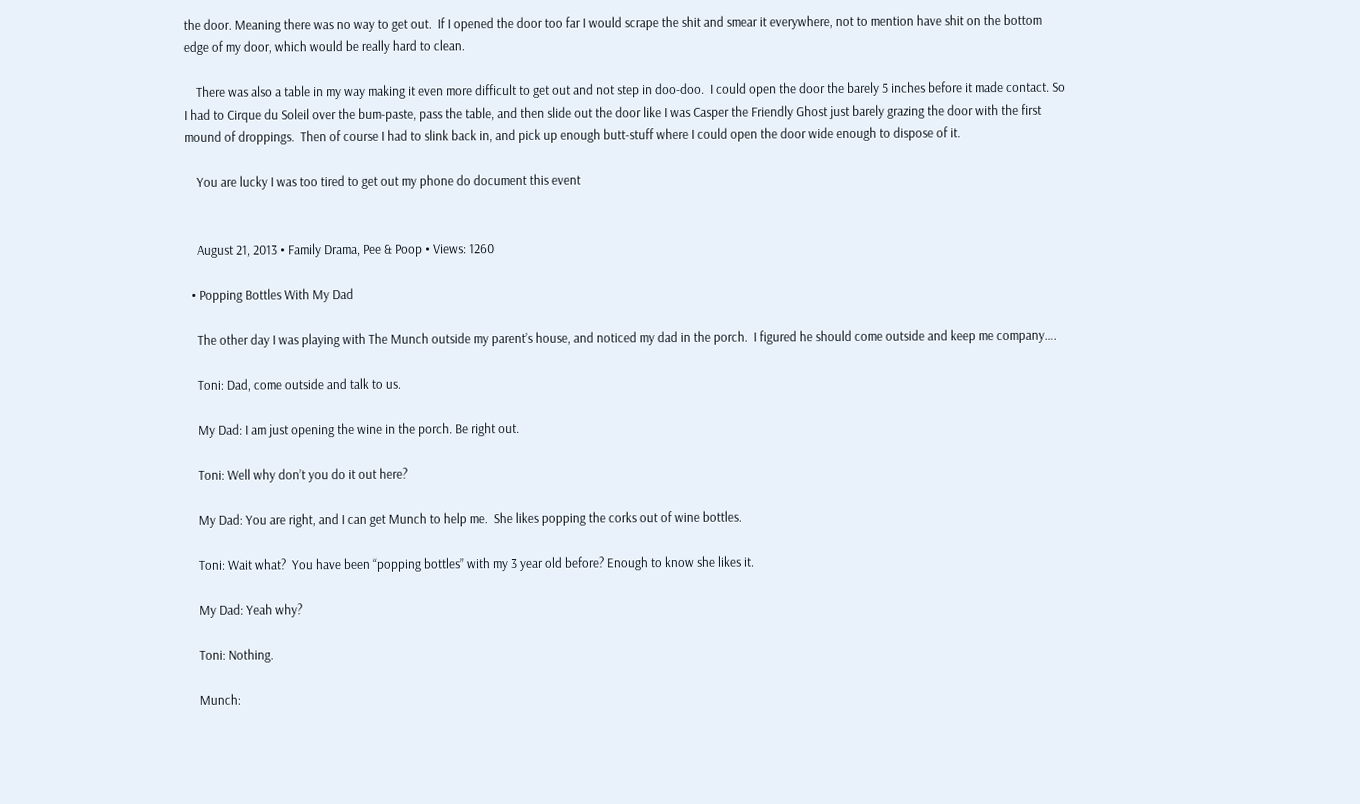the door. Meaning there was no way to get out.  If I opened the door too far I would scrape the shit and smear it everywhere, not to mention have shit on the bottom edge of my door, which would be really hard to clean.

    There was also a table in my way making it even more difficult to get out and not step in doo-doo.  I could open the door the barely 5 inches before it made contact. So I had to Cirque du Soleil over the bum-paste, pass the table, and then slide out the door like I was Casper the Friendly Ghost just barely grazing the door with the first mound of droppings.  Then of course I had to slink back in, and pick up enough butt-stuff where I could open the door wide enough to dispose of it.

    You are lucky I was too tired to get out my phone do document this event


    August 21, 2013 • Family Drama, Pee & Poop • Views: 1260

  • Popping Bottles With My Dad

    The other day I was playing with The Munch outside my parent’s house, and noticed my dad in the porch.  I figured he should come outside and keep me company….

    Toni: Dad, come outside and talk to us.

    My Dad: I am just opening the wine in the porch. Be right out.

    Toni: Well why don’t you do it out here?

    My Dad: You are right, and I can get Munch to help me.  She likes popping the corks out of wine bottles.

    Toni: Wait what?  You have been “popping bottles” with my 3 year old before? Enough to know she likes it.

    My Dad: Yeah why?

    Toni: Nothing.

    Munch: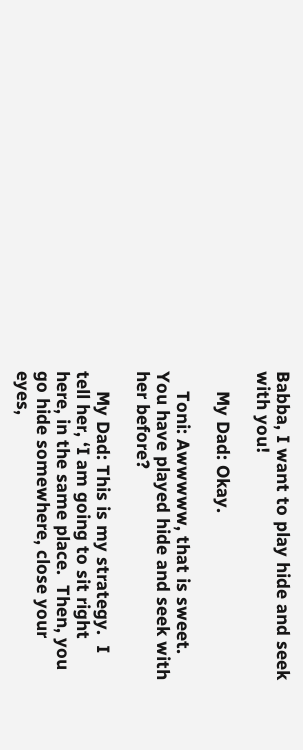Babba, I want to play hide and seek with you!

    My Dad: Okay.

    Toni: Awwwww, that is sweet.  You have played hide and seek with her before?

    My Dad: This is my strategy.  I tell her, ‘I am going to sit right here, in the same place.  Then, you go hide somewhere, close your eyes,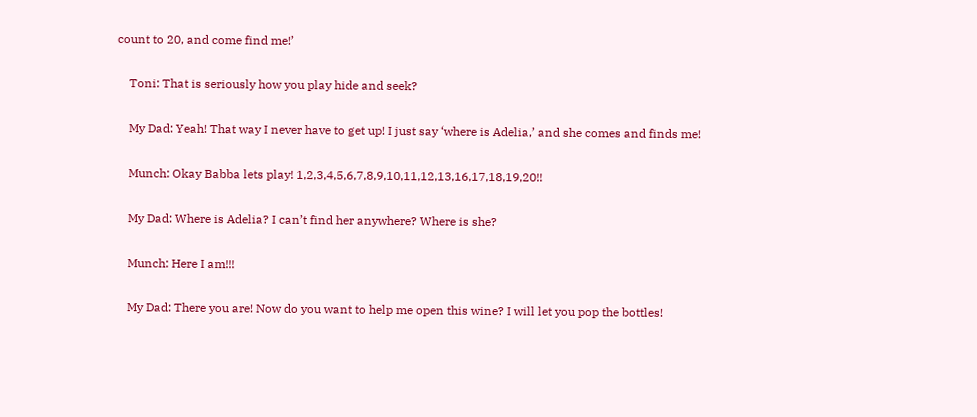count to 20, and come find me!’

    Toni: That is seriously how you play hide and seek?

    My Dad: Yeah! That way I never have to get up! I just say ‘where is Adelia,’ and she comes and finds me!

    Munch: Okay Babba lets play! 1,2,3,4,5,6,7,8,9,10,11,12,13,16,17,18,19,20!!

    My Dad: Where is Adelia? I can’t find her anywhere? Where is she?

    Munch: Here I am!!!

    My Dad: There you are! Now do you want to help me open this wine? I will let you pop the bottles!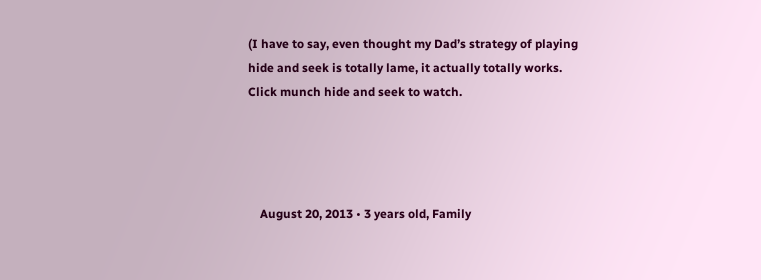(I have to say, even thought my Dad’s strategy of playing hide and seek is totally lame, it actually totally works.  Click munch hide and seek to watch.




    August 20, 2013 • 3 years old, Family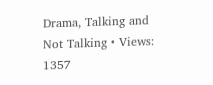Drama, Talking and Not Talking • Views: 1357